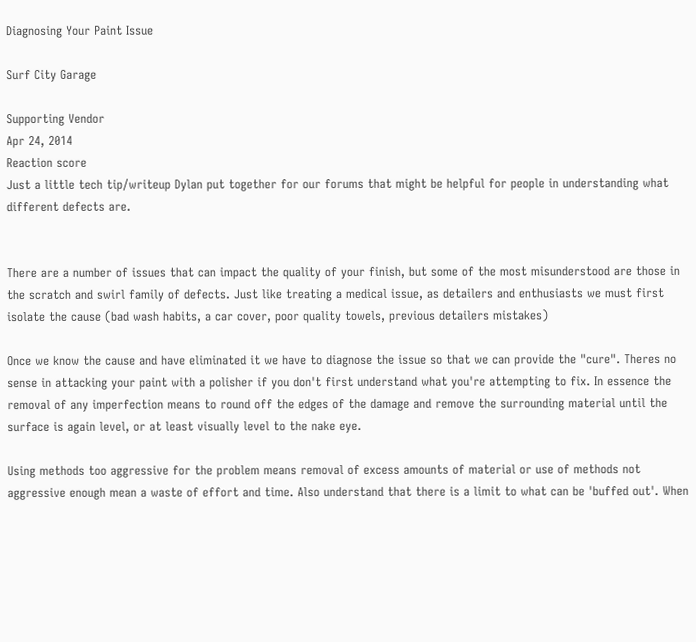Diagnosing Your Paint Issue

Surf City Garage

Supporting Vendor
Apr 24, 2014
Reaction score
Just a little tech tip/writeup Dylan put together for our forums that might be helpful for people in understanding what different defects are.


There are a number of issues that can impact the quality of your finish, but some of the most misunderstood are those in the scratch and swirl family of defects. Just like treating a medical issue, as detailers and enthusiasts we must first isolate the cause (bad wash habits, a car cover, poor quality towels, previous detailers mistakes)

Once we know the cause and have eliminated it we have to diagnose the issue so that we can provide the "cure". Theres no sense in attacking your paint with a polisher if you don't first understand what you're attempting to fix. In essence the removal of any imperfection means to round off the edges of the damage and remove the surrounding material until the surface is again level, or at least visually level to the nake eye.

Using methods too aggressive for the problem means removal of excess amounts of material or use of methods not aggressive enough mean a waste of effort and time. Also understand that there is a limit to what can be 'buffed out'. When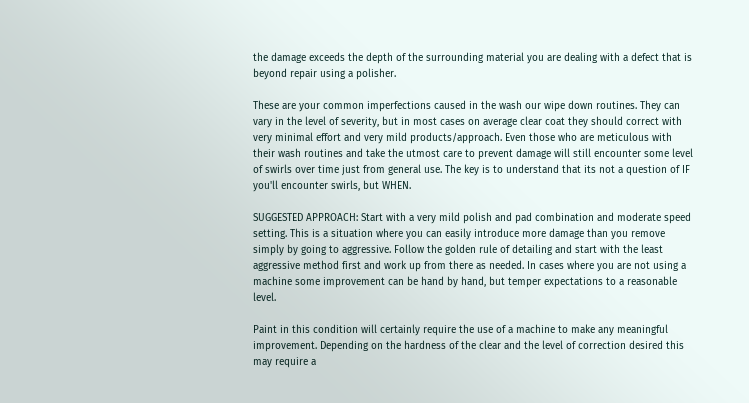the damage exceeds the depth of the surrounding material you are dealing with a defect that is beyond repair using a polisher.

These are your common imperfections caused in the wash our wipe down routines. They can vary in the level of severity, but in most cases on average clear coat they should correct with very minimal effort and very mild products/approach. Even those who are meticulous with their wash routines and take the utmost care to prevent damage will still encounter some level of swirls over time just from general use. The key is to understand that its not a question of IF you'll encounter swirls, but WHEN.

SUGGESTED APPROACH: Start with a very mild polish and pad combination and moderate speed setting. This is a situation where you can easily introduce more damage than you remove simply by going to aggressive. Follow the golden rule of detailing and start with the least aggressive method first and work up from there as needed. In cases where you are not using a machine some improvement can be hand by hand, but temper expectations to a reasonable level.

Paint in this condition will certainly require the use of a machine to make any meaningful improvement. Depending on the hardness of the clear and the level of correction desired this may require a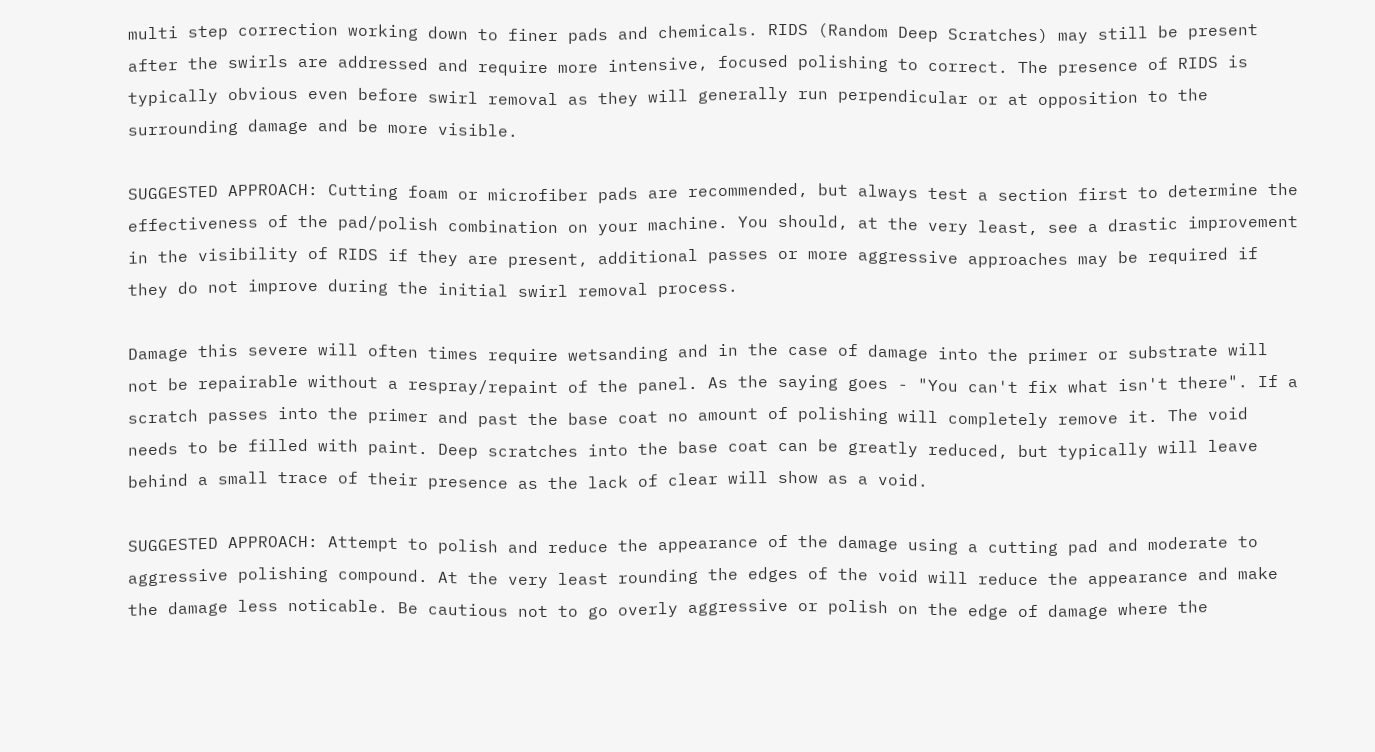multi step correction working down to finer pads and chemicals. RIDS (Random Deep Scratches) may still be present after the swirls are addressed and require more intensive, focused polishing to correct. The presence of RIDS is typically obvious even before swirl removal as they will generally run perpendicular or at opposition to the surrounding damage and be more visible.

SUGGESTED APPROACH: Cutting foam or microfiber pads are recommended, but always test a section first to determine the effectiveness of the pad/polish combination on your machine. You should, at the very least, see a drastic improvement in the visibility of RIDS if they are present, additional passes or more aggressive approaches may be required if they do not improve during the initial swirl removal process.

Damage this severe will often times require wetsanding and in the case of damage into the primer or substrate will not be repairable without a respray/repaint of the panel. As the saying goes - "You can't fix what isn't there". If a scratch passes into the primer and past the base coat no amount of polishing will completely remove it. The void needs to be filled with paint. Deep scratches into the base coat can be greatly reduced, but typically will leave behind a small trace of their presence as the lack of clear will show as a void.

SUGGESTED APPROACH: Attempt to polish and reduce the appearance of the damage using a cutting pad and moderate to aggressive polishing compound. At the very least rounding the edges of the void will reduce the appearance and make the damage less noticable. Be cautious not to go overly aggressive or polish on the edge of damage where the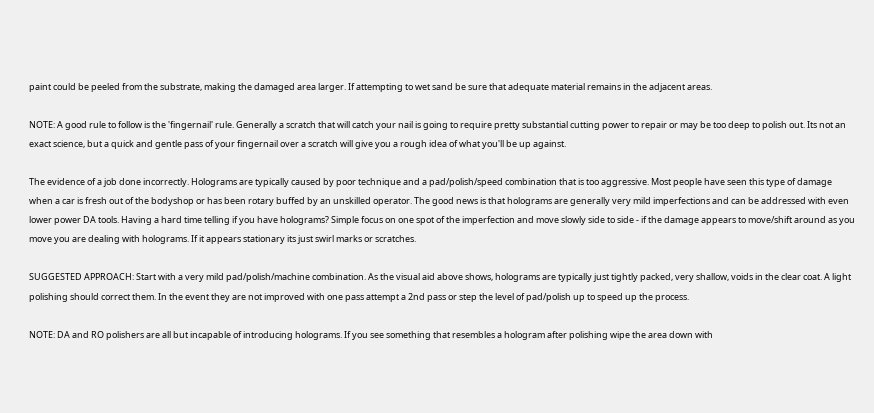paint could be peeled from the substrate, making the damaged area larger. If attempting to wet sand be sure that adequate material remains in the adjacent areas.

NOTE: A good rule to follow is the 'fingernail' rule. Generally a scratch that will catch your nail is going to require pretty substantial cutting power to repair or may be too deep to polish out. Its not an exact science, but a quick and gentle pass of your fingernail over a scratch will give you a rough idea of what you'll be up against.

The evidence of a job done incorrectly. Holograms are typically caused by poor technique and a pad/polish/speed combination that is too aggressive. Most people have seen this type of damage when a car is fresh out of the bodyshop or has been rotary buffed by an unskilled operator. The good news is that holograms are generally very mild imperfections and can be addressed with even lower power DA tools. Having a hard time telling if you have holograms? Simple focus on one spot of the imperfection and move slowly side to side - if the damage appears to move/shift around as you move you are dealing with holograms. If it appears stationary its just swirl marks or scratches.

SUGGESTED APPROACH: Start with a very mild pad/polish/machine combination. As the visual aid above shows, holograms are typically just tightly packed, very shallow, voids in the clear coat. A light polishing should correct them. In the event they are not improved with one pass attempt a 2nd pass or step the level of pad/polish up to speed up the process.

NOTE: DA and RO polishers are all but incapable of introducing holograms. If you see something that resembles a hologram after polishing wipe the area down with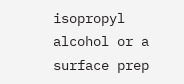isopropyl alcohol or a surface prep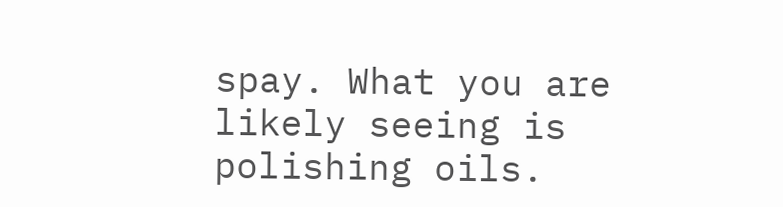spay. What you are likely seeing is polishing oils.